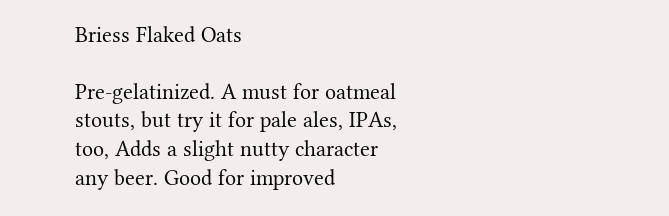Briess Flaked Oats

Pre-gelatinized. A must for oatmeal stouts, but try it for pale ales, IPAs, too, Adds a slight nutty character any beer. Good for improved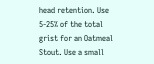head retention. Use 5-25% of the total grist for an Oatmeal Stout. Use a small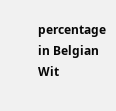percentage in Belgian Wit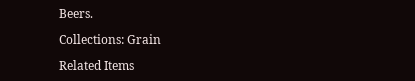Beers.

Collections: Grain

Related Items